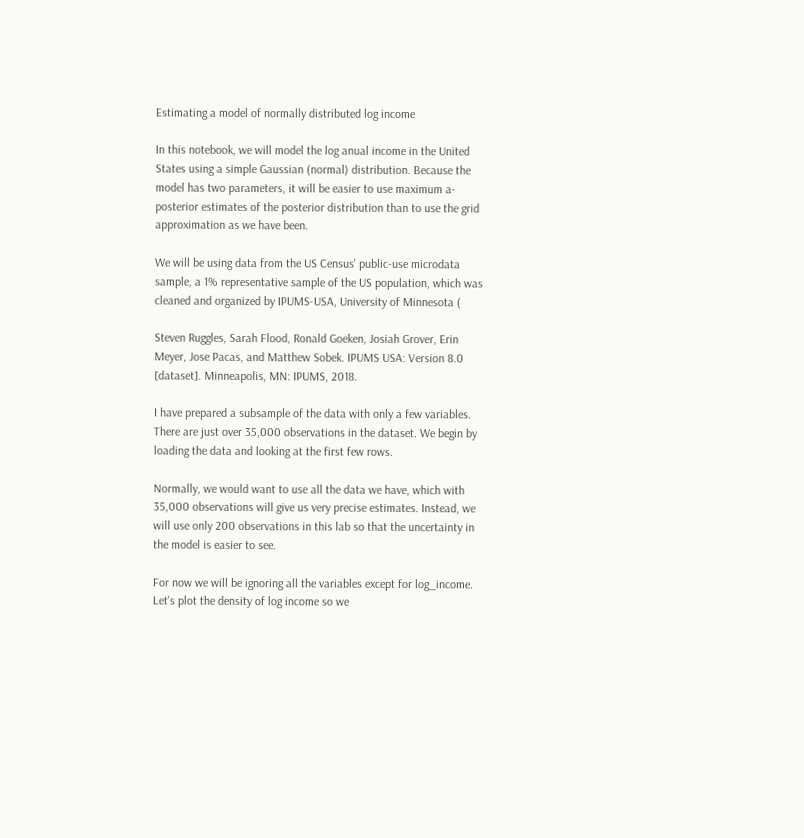Estimating a model of normally distributed log income

In this notebook, we will model the log anual income in the United States using a simple Gaussian (normal) distribution. Because the model has two parameters, it will be easier to use maximum a-posterior estimates of the posterior distribution than to use the grid approximation as we have been.

We will be using data from the US Census' public-use microdata sample, a 1% representative sample of the US population, which was cleaned and organized by IPUMS-USA, University of Minnesota (

Steven Ruggles, Sarah Flood, Ronald Goeken, Josiah Grover, Erin Meyer, Jose Pacas, and Matthew Sobek. IPUMS USA: Version 8.0 [dataset]. Minneapolis, MN: IPUMS, 2018.

I have prepared a subsample of the data with only a few variables. There are just over 35,000 observations in the dataset. We begin by loading the data and looking at the first few rows.

Normally, we would want to use all the data we have, which with 35,000 observations will give us very precise estimates. Instead, we will use only 200 observations in this lab so that the uncertainty in the model is easier to see.

For now we will be ignoring all the variables except for log_income. Let's plot the density of log income so we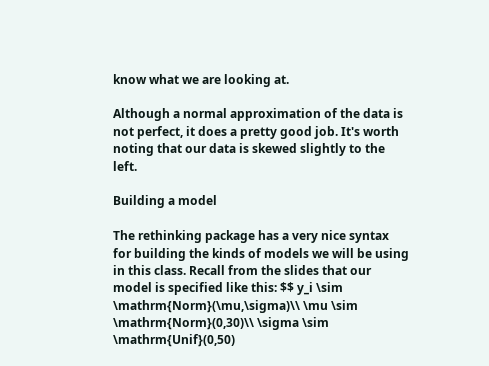know what we are looking at.

Although a normal approximation of the data is not perfect, it does a pretty good job. It's worth noting that our data is skewed slightly to the left.

Building a model

The rethinking package has a very nice syntax for building the kinds of models we will be using in this class. Recall from the slides that our model is specified like this: $$ y_i \sim \mathrm{Norm}(\mu,\sigma)\\ \mu \sim \mathrm{Norm}(0,30)\\ \sigma \sim \mathrm{Unif}(0,50)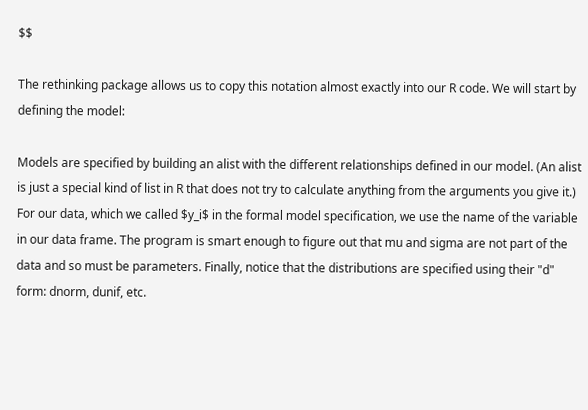$$

The rethinking package allows us to copy this notation almost exactly into our R code. We will start by defining the model:

Models are specified by building an alist with the different relationships defined in our model. (An alist is just a special kind of list in R that does not try to calculate anything from the arguments you give it.) For our data, which we called $y_i$ in the formal model specification, we use the name of the variable in our data frame. The program is smart enough to figure out that mu and sigma are not part of the data and so must be parameters. Finally, notice that the distributions are specified using their "d" form: dnorm, dunif, etc.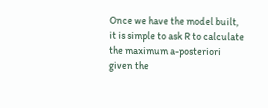Once we have the model built, it is simple to ask R to calculate the maximum a-posteriori given the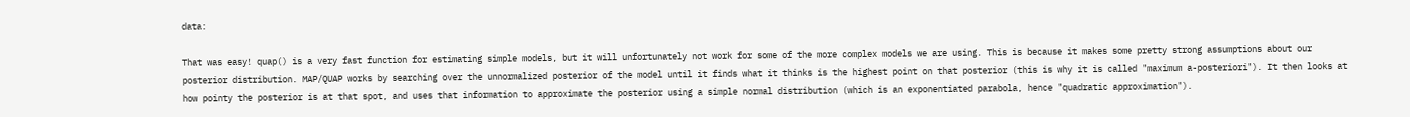data:

That was easy! quap() is a very fast function for estimating simple models, but it will unfortunately not work for some of the more complex models we are using. This is because it makes some pretty strong assumptions about our posterior distribution. MAP/QUAP works by searching over the unnormalized posterior of the model until it finds what it thinks is the highest point on that posterior (this is why it is called "maximum a-posteriori"). It then looks at how pointy the posterior is at that spot, and uses that information to approximate the posterior using a simple normal distribution (which is an exponentiated parabola, hence "quadratic approximation").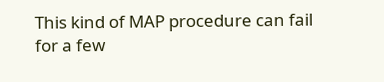This kind of MAP procedure can fail for a few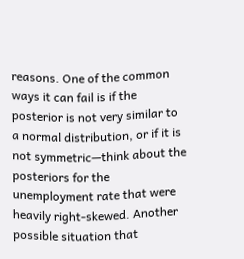reasons. One of the common ways it can fail is if the posterior is not very similar to a normal distribution, or if it is not symmetric—think about the posteriors for the unemployment rate that were heavily right-skewed. Another possible situation that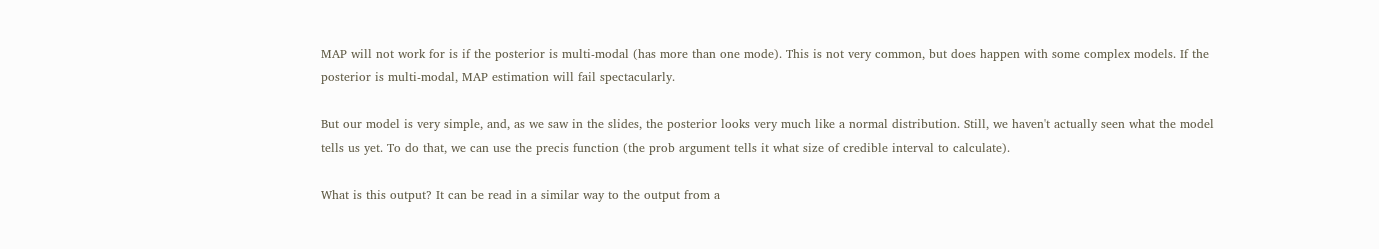MAP will not work for is if the posterior is multi-modal (has more than one mode). This is not very common, but does happen with some complex models. If the posterior is multi-modal, MAP estimation will fail spectacularly.

But our model is very simple, and, as we saw in the slides, the posterior looks very much like a normal distribution. Still, we haven't actually seen what the model tells us yet. To do that, we can use the precis function (the prob argument tells it what size of credible interval to calculate).

What is this output? It can be read in a similar way to the output from a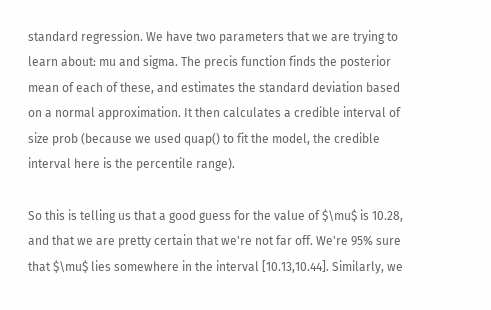standard regression. We have two parameters that we are trying to learn about: mu and sigma. The precis function finds the posterior mean of each of these, and estimates the standard deviation based on a normal approximation. It then calculates a credible interval of size prob (because we used quap() to fit the model, the credible interval here is the percentile range).

So this is telling us that a good guess for the value of $\mu$ is 10.28, and that we are pretty certain that we're not far off. We're 95% sure that $\mu$ lies somewhere in the interval [10.13,10.44]. Similarly, we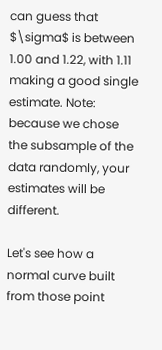can guess that $\sigma$ is between 1.00 and 1.22, with 1.11 making a good single estimate. Note: because we chose the subsample of the data randomly, your estimates will be different.

Let's see how a normal curve built from those point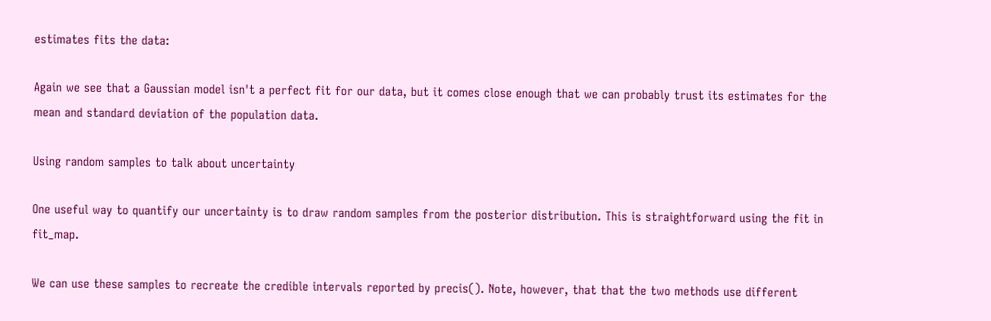estimates fits the data:

Again we see that a Gaussian model isn't a perfect fit for our data, but it comes close enough that we can probably trust its estimates for the mean and standard deviation of the population data.

Using random samples to talk about uncertainty

One useful way to quantify our uncertainty is to draw random samples from the posterior distribution. This is straightforward using the fit in fit_map.

We can use these samples to recreate the credible intervals reported by precis(). Note, however, that that the two methods use different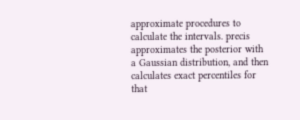approximate procedures to calculate the intervals. precis approximates the posterior with a Gaussian distribution, and then calculates exact percentiles for that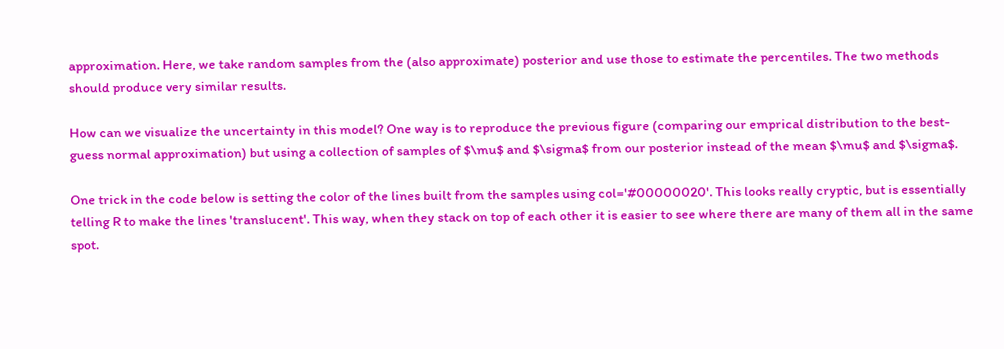approximation. Here, we take random samples from the (also approximate) posterior and use those to estimate the percentiles. The two methods should produce very similar results.

How can we visualize the uncertainty in this model? One way is to reproduce the previous figure (comparing our emprical distribution to the best-guess normal approximation) but using a collection of samples of $\mu$ and $\sigma$ from our posterior instead of the mean $\mu$ and $\sigma$.

One trick in the code below is setting the color of the lines built from the samples using col='#00000020'. This looks really cryptic, but is essentially telling R to make the lines 'translucent'. This way, when they stack on top of each other it is easier to see where there are many of them all in the same spot.